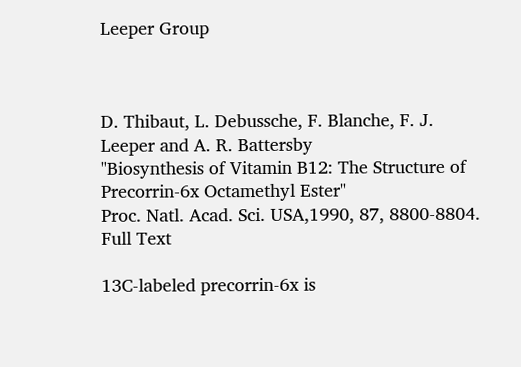Leeper Group



D. Thibaut, L. Debussche, F. Blanche, F. J. Leeper and A. R. Battersby
"Biosynthesis of Vitamin B12: The Structure of Precorrin-6x Octamethyl Ester"
Proc. Natl. Acad. Sci. USA,1990, 87, 8800-8804. Full Text

13C-labeled precorrin-6x is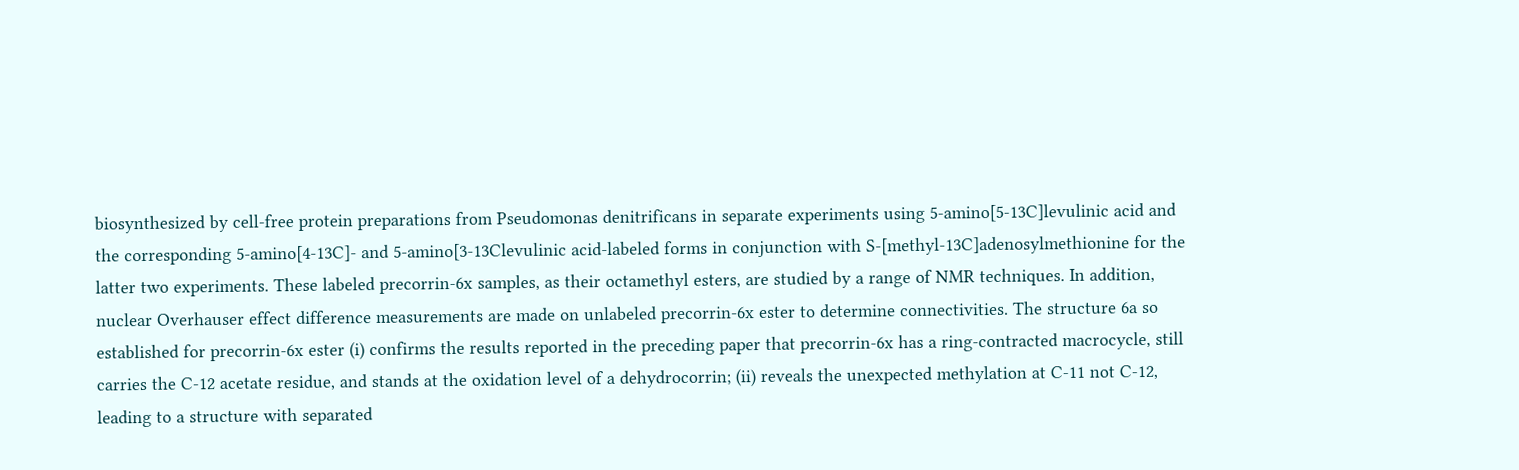biosynthesized by cell-free protein preparations from Pseudomonas denitrificans in separate experiments using 5-amino[5-13C]levulinic acid and the corresponding 5-amino[4-13C]- and 5-amino[3-13Clevulinic acid-labeled forms in conjunction with S-[methyl-13C]adenosylmethionine for the latter two experiments. These labeled precorrin-6x samples, as their octamethyl esters, are studied by a range of NMR techniques. In addition, nuclear Overhauser effect difference measurements are made on unlabeled precorrin-6x ester to determine connectivities. The structure 6a so established for precorrin-6x ester (i) confirms the results reported in the preceding paper that precorrin-6x has a ring-contracted macrocycle, still carries the C-12 acetate residue, and stands at the oxidation level of a dehydrocorrin; (ii) reveals the unexpected methylation at C-11 not C-12, leading to a structure with separated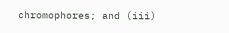chromophores; and (iii)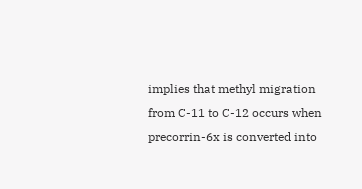implies that methyl migration from C-11 to C-12 occurs when precorrin-6x is converted into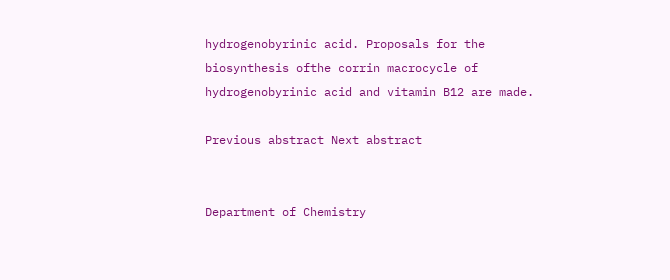hydrogenobyrinic acid. Proposals for the biosynthesis ofthe corrin macrocycle of hydrogenobyrinic acid and vitamin B12 are made.

Previous abstract Next abstract


Department of Chemistry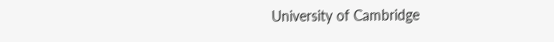University of Cambridge